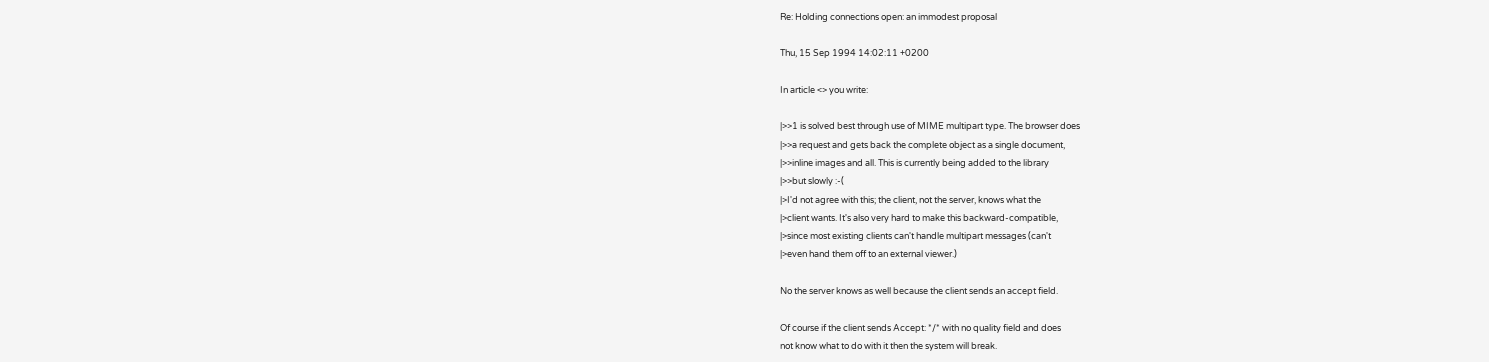Re: Holding connections open: an immodest proposal

Thu, 15 Sep 1994 14:02:11 +0200

In article <> you write:

|>>1 is solved best through use of MIME multipart type. The browser does
|>>a request and gets back the complete object as a single document,
|>>inline images and all. This is currently being added to the library
|>>but slowly :-(
|>I'd not agree with this; the client, not the server, knows what the
|>client wants. It's also very hard to make this backward-compatible,
|>since most existing clients can't handle multipart messages (can't
|>even hand them off to an external viewer.)

No the server knows as well because the client sends an accept field.

Of course if the client sends Accept: */* with no quality field and does
not know what to do with it then the system will break.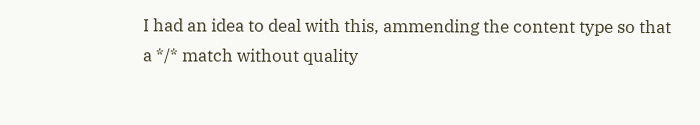I had an idea to deal with this, ammending the content type so that
a */* match without quality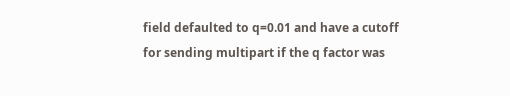field defaulted to q=0.01 and have a cutoff
for sending multipart if the q factor was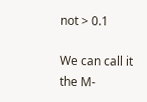not > 0.1

We can call it the M-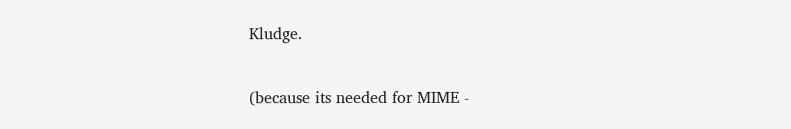Kludge.

(because its needed for MIME -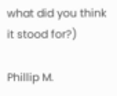what did you think it stood for?)

Phillip M.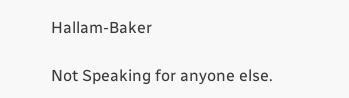Hallam-Baker

Not Speaking for anyone else.